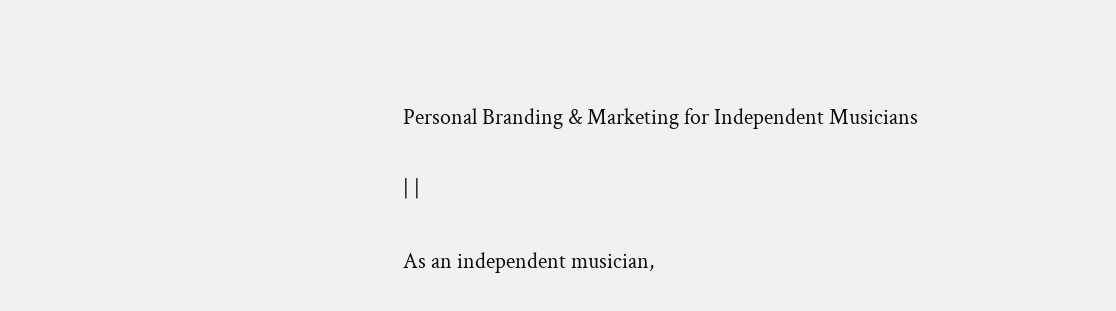Personal Branding & Marketing for Independent Musicians

| |

As an independent musician,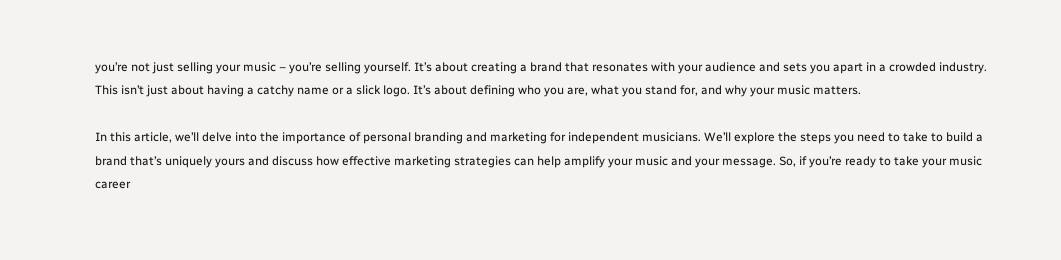you’re not just selling your music – you’re selling yourself. It’s about creating a brand that resonates with your audience and sets you apart in a crowded industry. This isn’t just about having a catchy name or a slick logo. It’s about defining who you are, what you stand for, and why your music matters.

In this article, we’ll delve into the importance of personal branding and marketing for independent musicians. We’ll explore the steps you need to take to build a brand that’s uniquely yours and discuss how effective marketing strategies can help amplify your music and your message. So, if you’re ready to take your music career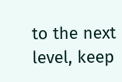to the next level, keep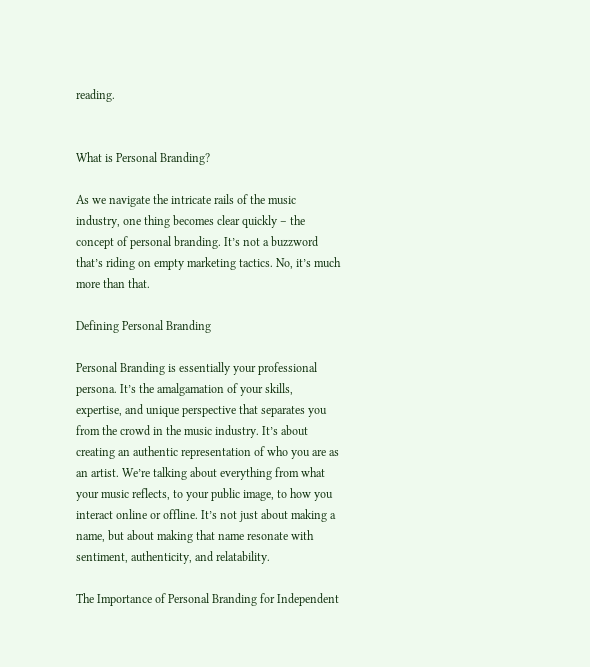reading.


What is Personal Branding?

As we navigate the intricate rails of the music industry, one thing becomes clear quickly – the concept of personal branding. It’s not a buzzword that’s riding on empty marketing tactics. No, it’s much more than that.

Defining Personal Branding

Personal Branding is essentially your professional persona. It’s the amalgamation of your skills, expertise, and unique perspective that separates you from the crowd in the music industry. It’s about creating an authentic representation of who you are as an artist. We’re talking about everything from what your music reflects, to your public image, to how you interact online or offline. It’s not just about making a name, but about making that name resonate with sentiment, authenticity, and relatability.

The Importance of Personal Branding for Independent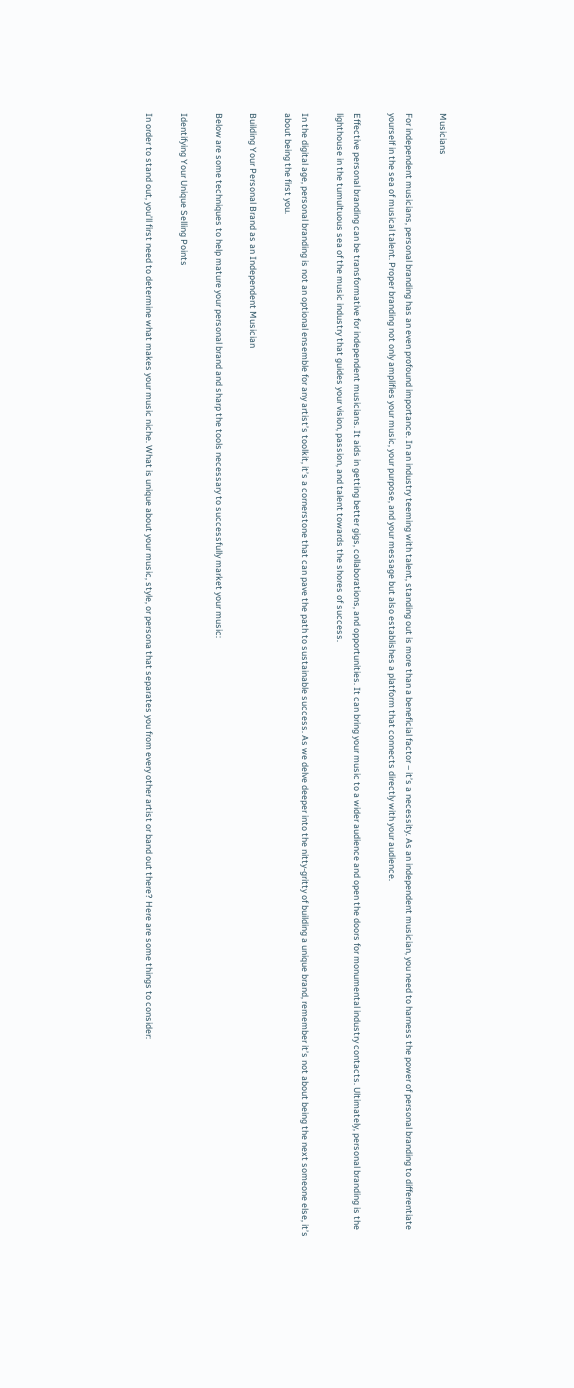Musicians

For independent musicians, personal branding has an even profound importance. In an industry teeming with talent, standing out is more than a beneficial factor – it’s a necessity. As an independent musician, you need to harness the power of personal branding to differentiate yourself in the sea of musical talent. Proper branding not only amplifies your music, your purpose, and your message but also establishes a platform that connects directly with your audience.

Effective personal branding can be transformative for independent musicians. It aids in getting better gigs, collaborations, and opportunities. It can bring your music to a wider audience and open the doors for monumental industry contacts. Ultimately, personal branding is the lighthouse in the tumultuous sea of the music industry that guides your vision, passion, and talent towards the shores of success.

In the digital age, personal branding is not an optional ensemble for any artist’s toolkit, it’s a cornerstone that can pave the path to sustainable success. As we delve deeper into the nitty-gritty of building a unique brand, remember it’s not about being the next someone else, it’s about being the first you.

Building Your Personal Brand as an Independent Musician

Below are some techniques to help mature your personal brand and sharp the tools necessary to successfully market your music:

Identifying Your Unique Selling Points

In order to stand out, you’ll first need to determine what makes your music niche. What is unique about your music, style, or persona that separates you from every other artist or band out there? Here are some things to consider: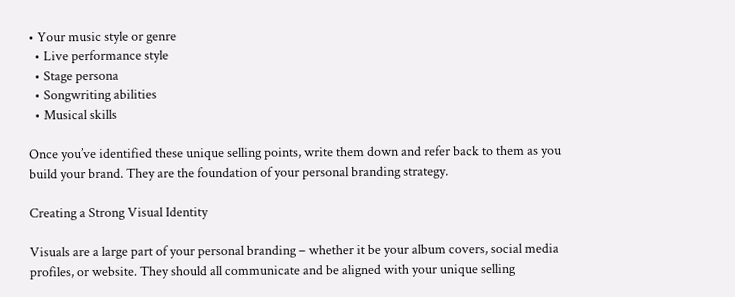• Your music style or genre
  • Live performance style
  • Stage persona
  • Songwriting abilities
  • Musical skills

Once you’ve identified these unique selling points, write them down and refer back to them as you build your brand. They are the foundation of your personal branding strategy.

Creating a Strong Visual Identity

Visuals are a large part of your personal branding – whether it be your album covers, social media profiles, or website. They should all communicate and be aligned with your unique selling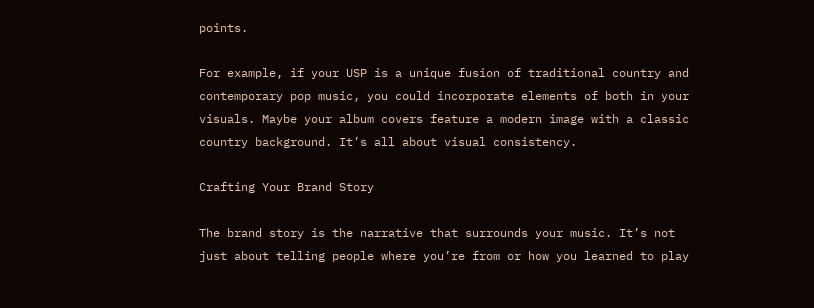points.

For example, if your USP is a unique fusion of traditional country and contemporary pop music, you could incorporate elements of both in your visuals. Maybe your album covers feature a modern image with a classic country background. It’s all about visual consistency.

Crafting Your Brand Story

The brand story is the narrative that surrounds your music. It’s not just about telling people where you’re from or how you learned to play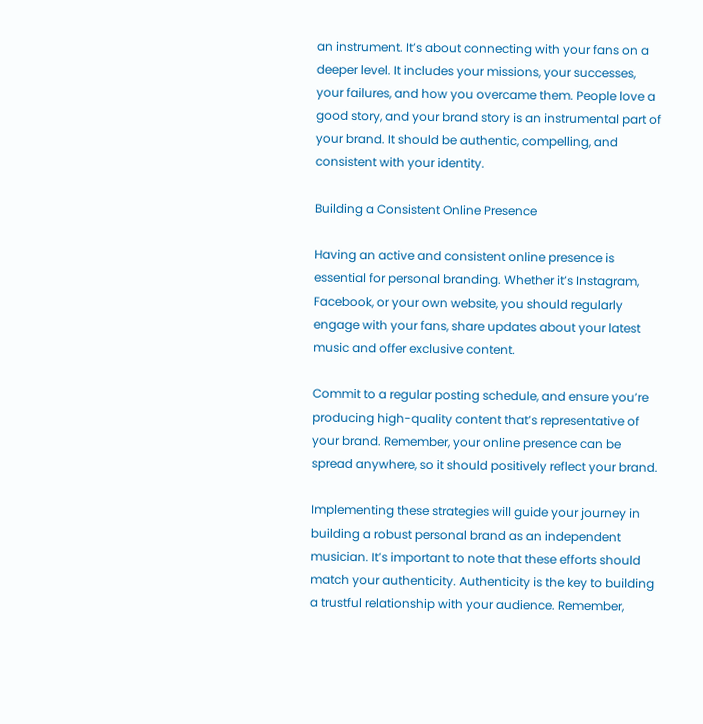an instrument. It’s about connecting with your fans on a deeper level. It includes your missions, your successes, your failures, and how you overcame them. People love a good story, and your brand story is an instrumental part of your brand. It should be authentic, compelling, and consistent with your identity.

Building a Consistent Online Presence

Having an active and consistent online presence is essential for personal branding. Whether it’s Instagram, Facebook, or your own website, you should regularly engage with your fans, share updates about your latest music and offer exclusive content.

Commit to a regular posting schedule, and ensure you’re producing high-quality content that’s representative of your brand. Remember, your online presence can be spread anywhere, so it should positively reflect your brand.

Implementing these strategies will guide your journey in building a robust personal brand as an independent musician. It’s important to note that these efforts should match your authenticity. Authenticity is the key to building a trustful relationship with your audience. Remember,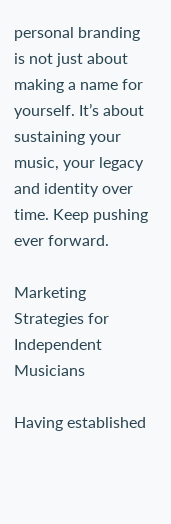personal branding is not just about making a name for yourself. It’s about sustaining your music, your legacy and identity over time. Keep pushing ever forward.

Marketing Strategies for Independent Musicians

Having established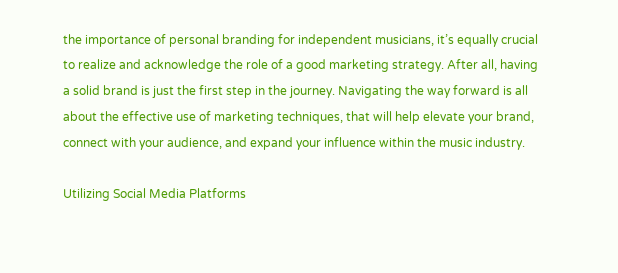the importance of personal branding for independent musicians, it’s equally crucial to realize and acknowledge the role of a good marketing strategy. After all, having a solid brand is just the first step in the journey. Navigating the way forward is all about the effective use of marketing techniques, that will help elevate your brand, connect with your audience, and expand your influence within the music industry.

Utilizing Social Media Platforms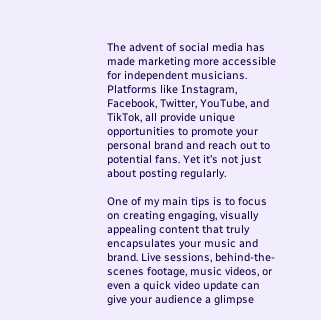The advent of social media has made marketing more accessible for independent musicians. Platforms like Instagram, Facebook, Twitter, YouTube, and TikTok, all provide unique opportunities to promote your personal brand and reach out to potential fans. Yet it’s not just about posting regularly.

One of my main tips is to focus on creating engaging, visually appealing content that truly encapsulates your music and brand. Live sessions, behind-the-scenes footage, music videos, or even a quick video update can give your audience a glimpse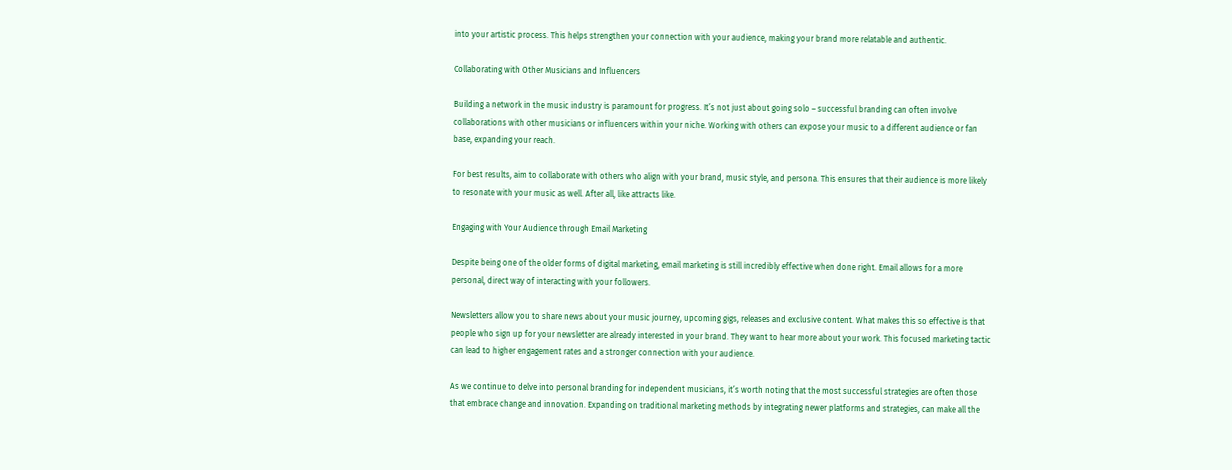into your artistic process. This helps strengthen your connection with your audience, making your brand more relatable and authentic.

Collaborating with Other Musicians and Influencers

Building a network in the music industry is paramount for progress. It’s not just about going solo – successful branding can often involve collaborations with other musicians or influencers within your niche. Working with others can expose your music to a different audience or fan base, expanding your reach.

For best results, aim to collaborate with others who align with your brand, music style, and persona. This ensures that their audience is more likely to resonate with your music as well. After all, like attracts like.

Engaging with Your Audience through Email Marketing

Despite being one of the older forms of digital marketing, email marketing is still incredibly effective when done right. Email allows for a more personal, direct way of interacting with your followers.

Newsletters allow you to share news about your music journey, upcoming gigs, releases and exclusive content. What makes this so effective is that people who sign up for your newsletter are already interested in your brand. They want to hear more about your work. This focused marketing tactic can lead to higher engagement rates and a stronger connection with your audience.

As we continue to delve into personal branding for independent musicians, it’s worth noting that the most successful strategies are often those that embrace change and innovation. Expanding on traditional marketing methods by integrating newer platforms and strategies, can make all the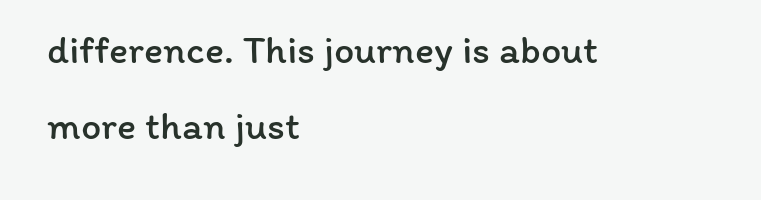difference. This journey is about more than just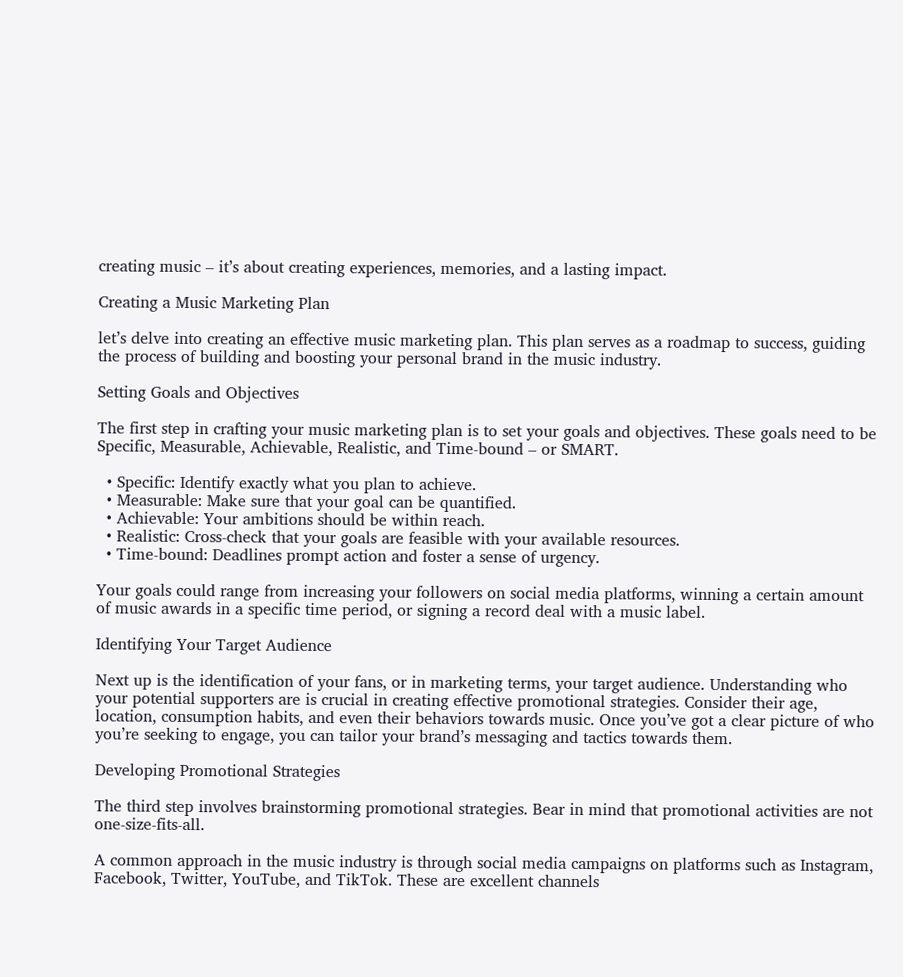creating music – it’s about creating experiences, memories, and a lasting impact.

Creating a Music Marketing Plan

let’s delve into creating an effective music marketing plan. This plan serves as a roadmap to success, guiding the process of building and boosting your personal brand in the music industry.

Setting Goals and Objectives

The first step in crafting your music marketing plan is to set your goals and objectives. These goals need to be Specific, Measurable, Achievable, Realistic, and Time-bound – or SMART.

  • Specific: Identify exactly what you plan to achieve.
  • Measurable: Make sure that your goal can be quantified.
  • Achievable: Your ambitions should be within reach.
  • Realistic: Cross-check that your goals are feasible with your available resources.
  • Time-bound: Deadlines prompt action and foster a sense of urgency.

Your goals could range from increasing your followers on social media platforms, winning a certain amount of music awards in a specific time period, or signing a record deal with a music label.

Identifying Your Target Audience

Next up is the identification of your fans, or in marketing terms, your target audience. Understanding who your potential supporters are is crucial in creating effective promotional strategies. Consider their age, location, consumption habits, and even their behaviors towards music. Once you’ve got a clear picture of who you’re seeking to engage, you can tailor your brand’s messaging and tactics towards them.

Developing Promotional Strategies

The third step involves brainstorming promotional strategies. Bear in mind that promotional activities are not one-size-fits-all.

A common approach in the music industry is through social media campaigns on platforms such as Instagram, Facebook, Twitter, YouTube, and TikTok. These are excellent channels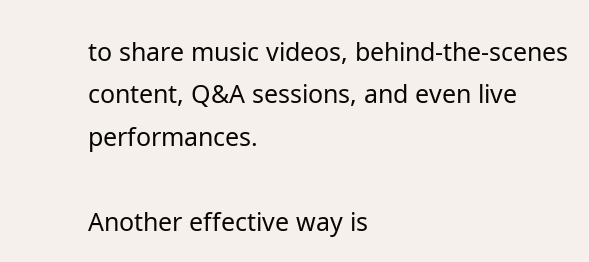to share music videos, behind-the-scenes content, Q&A sessions, and even live performances.

Another effective way is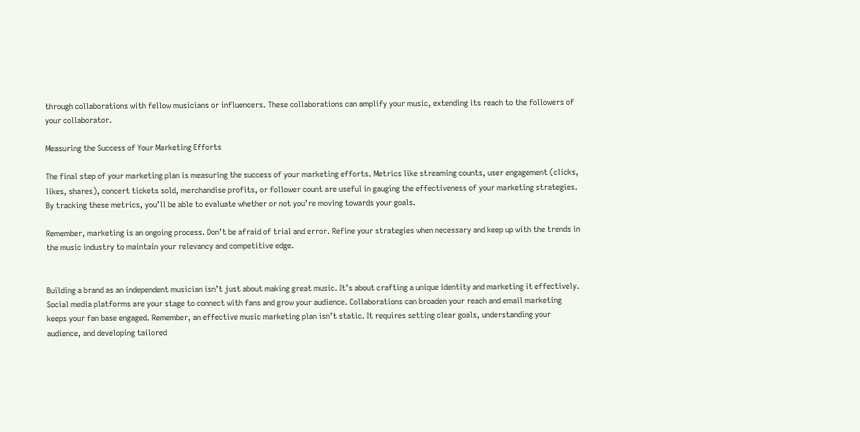through collaborations with fellow musicians or influencers. These collaborations can amplify your music, extending its reach to the followers of your collaborator.

Measuring the Success of Your Marketing Efforts

The final step of your marketing plan is measuring the success of your marketing efforts. Metrics like streaming counts, user engagement (clicks, likes, shares), concert tickets sold, merchandise profits, or follower count are useful in gauging the effectiveness of your marketing strategies. By tracking these metrics, you’ll be able to evaluate whether or not you’re moving towards your goals.

Remember, marketing is an ongoing process. Don’t be afraid of trial and error. Refine your strategies when necessary and keep up with the trends in the music industry to maintain your relevancy and competitive edge.


Building a brand as an independent musician isn’t just about making great music. It’s about crafting a unique identity and marketing it effectively. Social media platforms are your stage to connect with fans and grow your audience. Collaborations can broaden your reach and email marketing keeps your fan base engaged. Remember, an effective music marketing plan isn’t static. It requires setting clear goals, understanding your audience, and developing tailored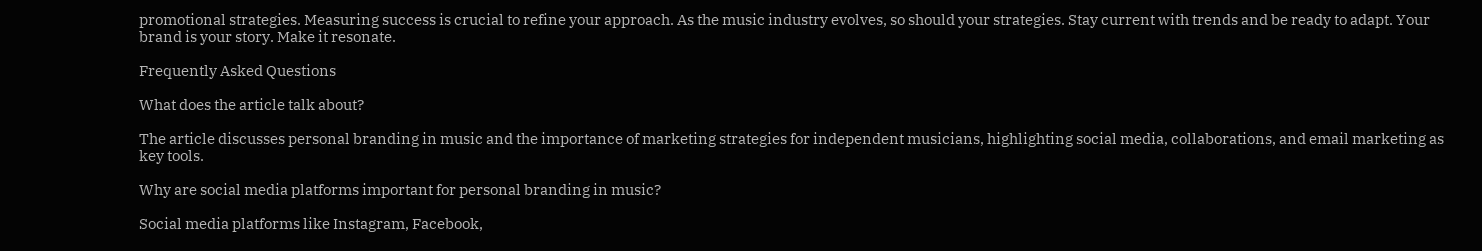promotional strategies. Measuring success is crucial to refine your approach. As the music industry evolves, so should your strategies. Stay current with trends and be ready to adapt. Your brand is your story. Make it resonate.

Frequently Asked Questions

What does the article talk about?

The article discusses personal branding in music and the importance of marketing strategies for independent musicians, highlighting social media, collaborations, and email marketing as key tools.

Why are social media platforms important for personal branding in music?

Social media platforms like Instagram, Facebook,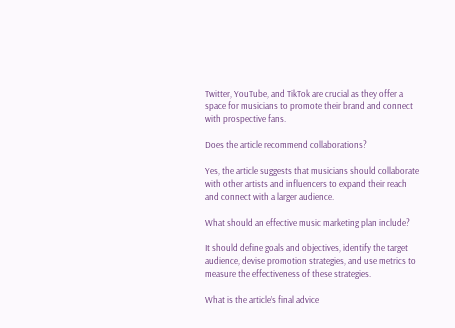Twitter, YouTube, and TikTok are crucial as they offer a space for musicians to promote their brand and connect with prospective fans.

Does the article recommend collaborations?

Yes, the article suggests that musicians should collaborate with other artists and influencers to expand their reach and connect with a larger audience.

What should an effective music marketing plan include?

It should define goals and objectives, identify the target audience, devise promotion strategies, and use metrics to measure the effectiveness of these strategies.

What is the article’s final advice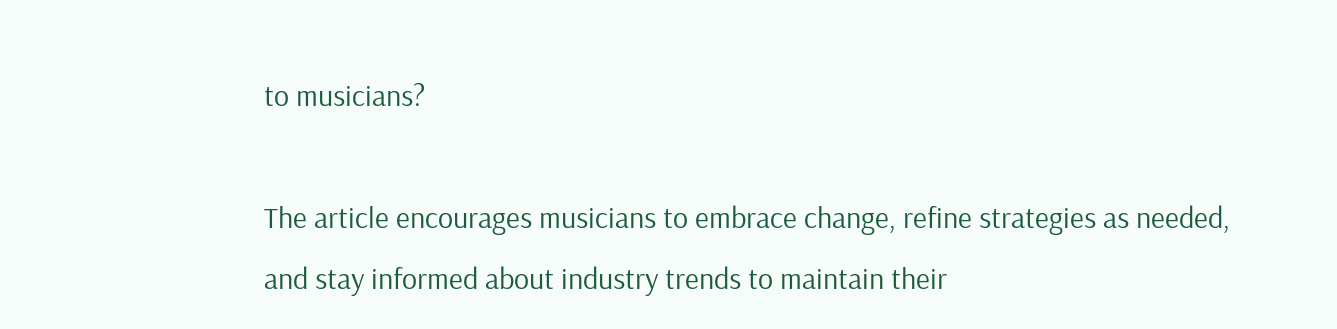to musicians?

The article encourages musicians to embrace change, refine strategies as needed, and stay informed about industry trends to maintain their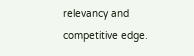relevancy and competitive edge.